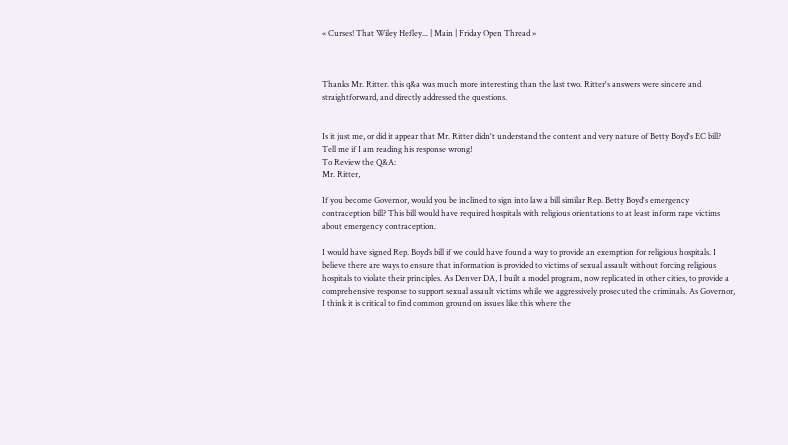« Curses! That Wiley Hefley... | Main | Friday Open Thread »



Thanks Mr. Ritter. this q&a was much more interesting than the last two. Ritter's answers were sincere and straightforward, and directly addressed the questions.


Is it just me, or did it appear that Mr. Ritter didn't understand the content and very nature of Betty Boyd's EC bill? Tell me if I am reading his response wrong!
To Review the Q&A:
Mr. Ritter,

If you become Governor, would you be inclined to sign into law a bill similar Rep. Betty Boyd's emergency contraception bill? This bill would have required hospitals with religious orientations to at least inform rape victims about emergency contraception.

I would have signed Rep. Boyd’s bill if we could have found a way to provide an exemption for religious hospitals. I believe there are ways to ensure that information is provided to victims of sexual assault without forcing religious hospitals to violate their principles. As Denver DA, I built a model program, now replicated in other cities, to provide a comprehensive response to support sexual assault victims while we aggressively prosecuted the criminals. As Governor, I think it is critical to find common ground on issues like this where the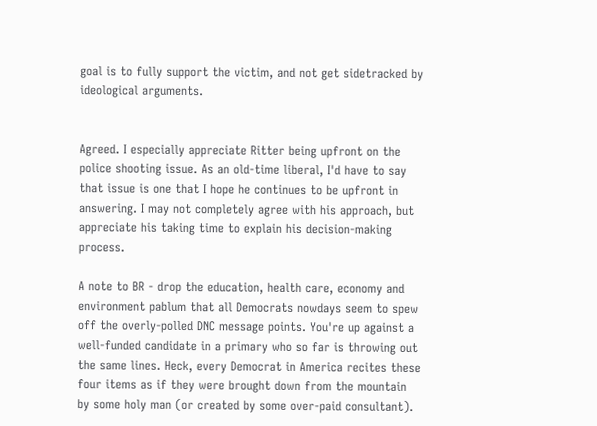goal is to fully support the victim, and not get sidetracked by ideological arguments.


Agreed. I especially appreciate Ritter being upfront on the police shooting issue. As an old-time liberal, I'd have to say that issue is one that I hope he continues to be upfront in answering. I may not completely agree with his approach, but appreciate his taking time to explain his decision-making process.

A note to BR - drop the education, health care, economy and environment pablum that all Democrats nowdays seem to spew off the overly-polled DNC message points. You're up against a well-funded candidate in a primary who so far is throwing out the same lines. Heck, every Democrat in America recites these four items as if they were brought down from the mountain by some holy man (or created by some over-paid consultant).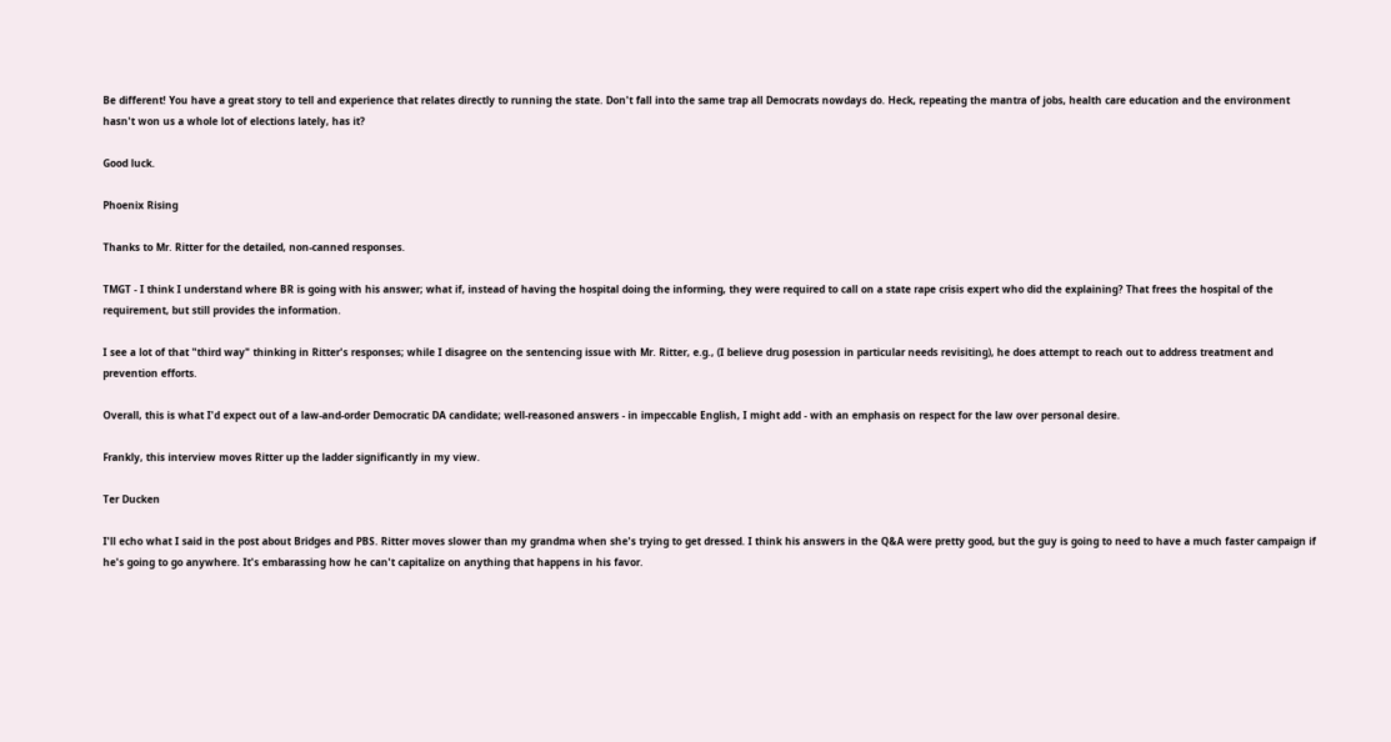Be different! You have a great story to tell and experience that relates directly to running the state. Don't fall into the same trap all Democrats nowdays do. Heck, repeating the mantra of jobs, health care education and the environment hasn't won us a whole lot of elections lately, has it?

Good luck.

Phoenix Rising

Thanks to Mr. Ritter for the detailed, non-canned responses.

TMGT - I think I understand where BR is going with his answer; what if, instead of having the hospital doing the informing, they were required to call on a state rape crisis expert who did the explaining? That frees the hospital of the requirement, but still provides the information.

I see a lot of that "third way" thinking in Ritter's responses; while I disagree on the sentencing issue with Mr. Ritter, e.g., (I believe drug posession in particular needs revisiting), he does attempt to reach out to address treatment and prevention efforts.

Overall, this is what I'd expect out of a law-and-order Democratic DA candidate; well-reasoned answers - in impeccable English, I might add - with an emphasis on respect for the law over personal desire.

Frankly, this interview moves Ritter up the ladder significantly in my view.

Ter Ducken

I'll echo what I said in the post about Bridges and PBS. Ritter moves slower than my grandma when she's trying to get dressed. I think his answers in the Q&A were pretty good, but the guy is going to need to have a much faster campaign if he's going to go anywhere. It's embarassing how he can't capitalize on anything that happens in his favor.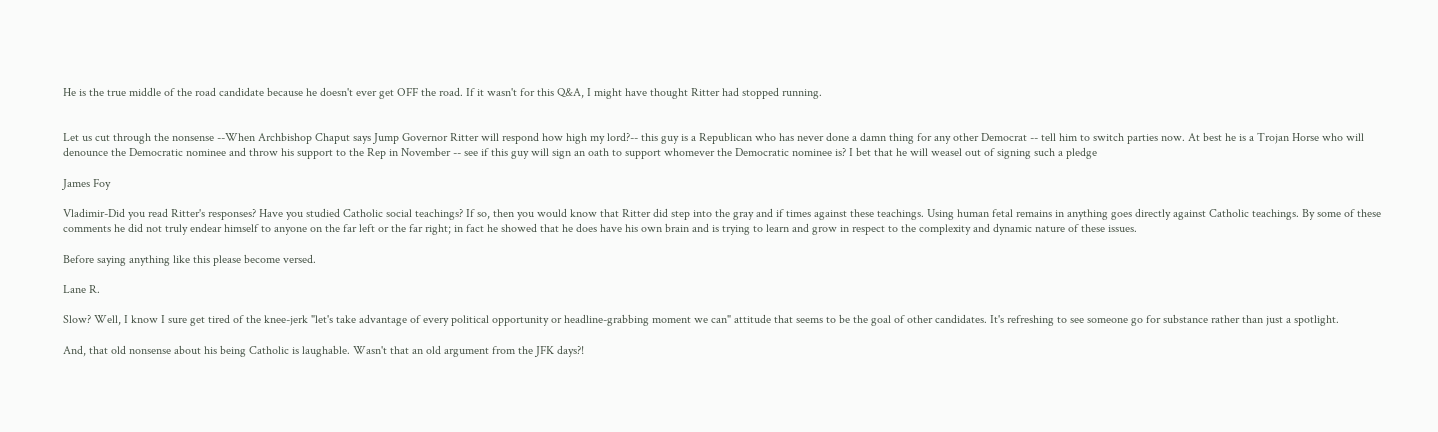He is the true middle of the road candidate because he doesn't ever get OFF the road. If it wasn't for this Q&A, I might have thought Ritter had stopped running.


Let us cut through the nonsense --When Archbishop Chaput says Jump Governor Ritter will respond how high my lord?-- this guy is a Republican who has never done a damn thing for any other Democrat -- tell him to switch parties now. At best he is a Trojan Horse who will denounce the Democratic nominee and throw his support to the Rep in November -- see if this guy will sign an oath to support whomever the Democratic nominee is? I bet that he will weasel out of signing such a pledge

James Foy

Vladimir-Did you read Ritter's responses? Have you studied Catholic social teachings? If so, then you would know that Ritter did step into the gray and if times against these teachings. Using human fetal remains in anything goes directly against Catholic teachings. By some of these comments he did not truly endear himself to anyone on the far left or the far right; in fact he showed that he does have his own brain and is trying to learn and grow in respect to the complexity and dynamic nature of these issues.

Before saying anything like this please become versed.

Lane R.

Slow? Well, I know I sure get tired of the knee-jerk "let's take advantage of every political opportunity or headline-grabbing moment we can" attitude that seems to be the goal of other candidates. It's refreshing to see someone go for substance rather than just a spotlight.

And, that old nonsense about his being Catholic is laughable. Wasn't that an old argument from the JFK days?!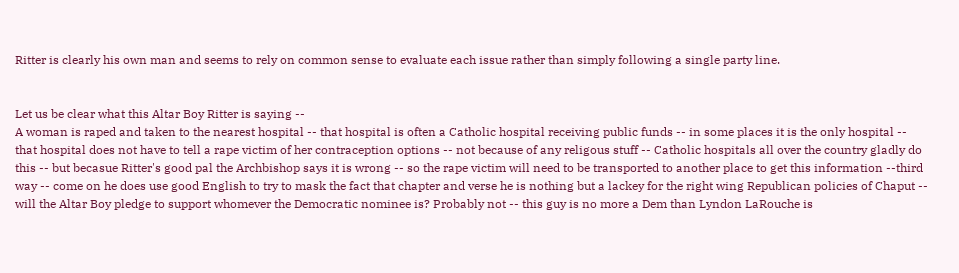Ritter is clearly his own man and seems to rely on common sense to evaluate each issue rather than simply following a single party line.


Let us be clear what this Altar Boy Ritter is saying --
A woman is raped and taken to the nearest hospital -- that hospital is often a Catholic hospital receiving public funds -- in some places it is the only hospital -- that hospital does not have to tell a rape victim of her contraception options -- not because of any religous stuff -- Catholic hospitals all over the country gladly do this -- but becasue Ritter's good pal the Archbishop says it is wrong -- so the rape victim will need to be transported to another place to get this information --third way -- come on he does use good English to try to mask the fact that chapter and verse he is nothing but a lackey for the right wing Republican policies of Chaput -- will the Altar Boy pledge to support whomever the Democratic nominee is? Probably not -- this guy is no more a Dem than Lyndon LaRouche is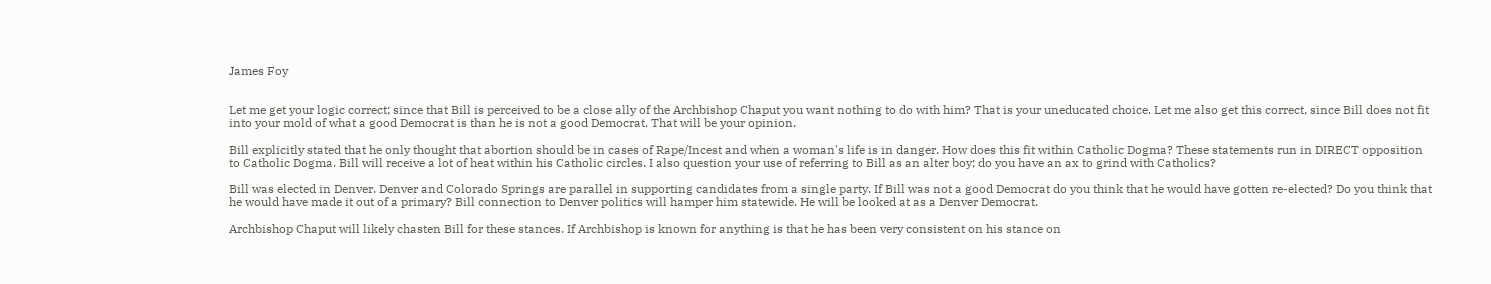James Foy


Let me get your logic correct; since that Bill is perceived to be a close ally of the Archbishop Chaput you want nothing to do with him? That is your uneducated choice. Let me also get this correct, since Bill does not fit into your mold of what a good Democrat is than he is not a good Democrat. That will be your opinion.

Bill explicitly stated that he only thought that abortion should be in cases of Rape/Incest and when a woman's life is in danger. How does this fit within Catholic Dogma? These statements run in DIRECT opposition to Catholic Dogma. Bill will receive a lot of heat within his Catholic circles. I also question your use of referring to Bill as an alter boy; do you have an ax to grind with Catholics?

Bill was elected in Denver. Denver and Colorado Springs are parallel in supporting candidates from a single party. If Bill was not a good Democrat do you think that he would have gotten re-elected? Do you think that he would have made it out of a primary? Bill connection to Denver politics will hamper him statewide. He will be looked at as a Denver Democrat.

Archbishop Chaput will likely chasten Bill for these stances. If Archbishop is known for anything is that he has been very consistent on his stance on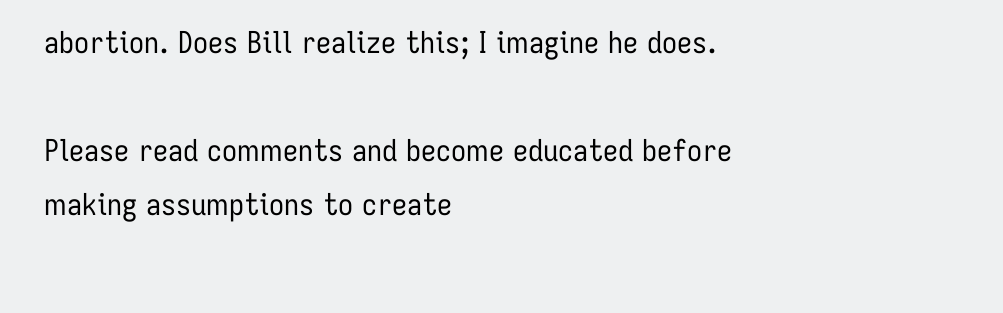abortion. Does Bill realize this; I imagine he does.

Please read comments and become educated before making assumptions to create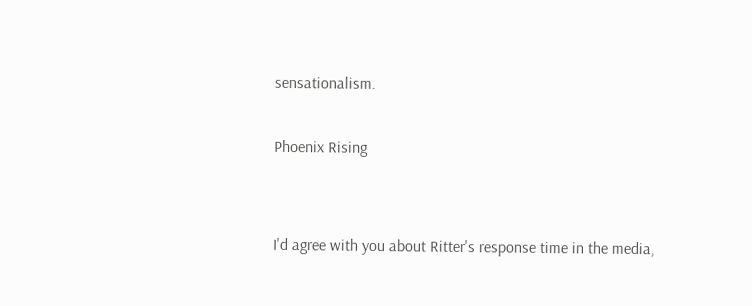sensationalism.

Phoenix Rising


I'd agree with you about Ritter's response time in the media,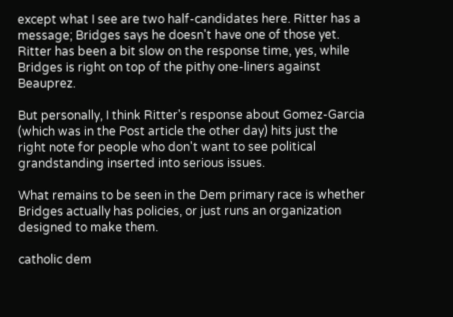except what I see are two half-candidates here. Ritter has a message; Bridges says he doesn't have one of those yet. Ritter has been a bit slow on the response time, yes, while Bridges is right on top of the pithy one-liners against Beauprez.

But personally, I think Ritter's response about Gomez-Garcia (which was in the Post article the other day) hits just the right note for people who don't want to see political grandstanding inserted into serious issues.

What remains to be seen in the Dem primary race is whether Bridges actually has policies, or just runs an organization designed to make them.

catholic dem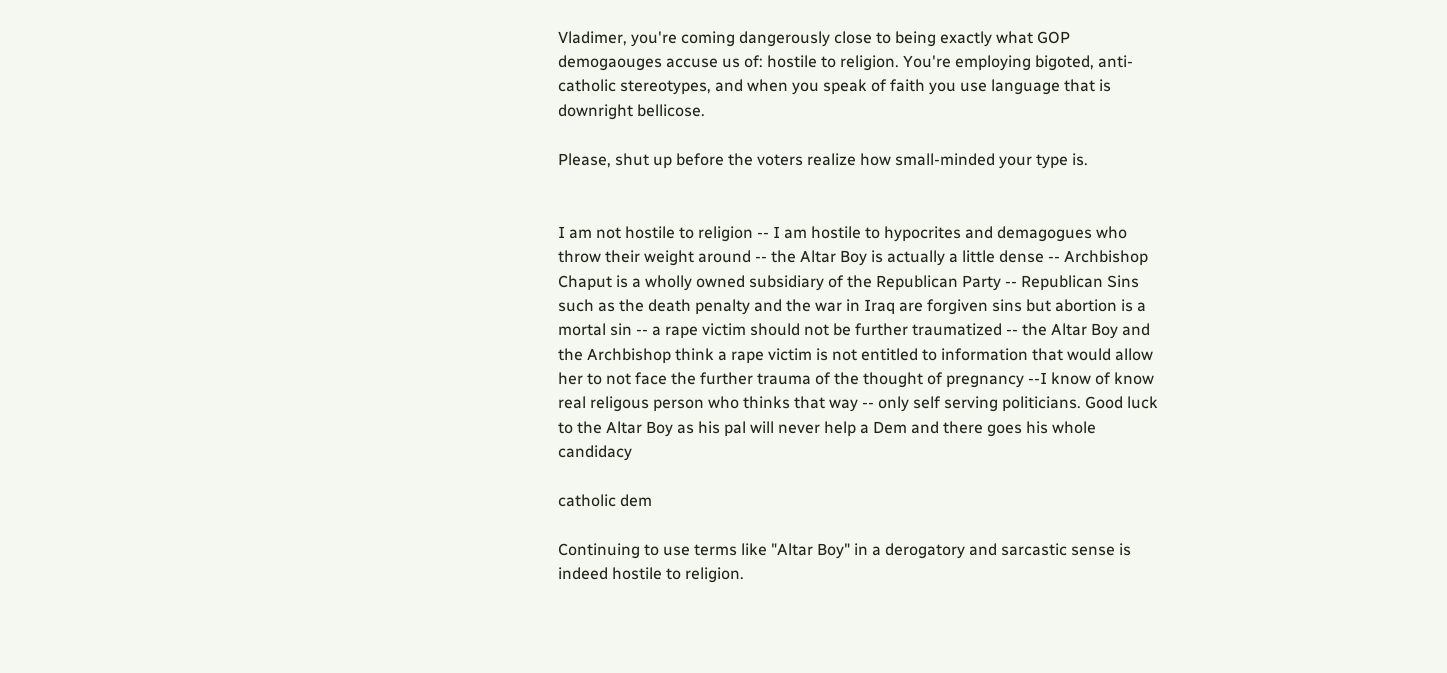Vladimer, you're coming dangerously close to being exactly what GOP demogaouges accuse us of: hostile to religion. You're employing bigoted, anti-catholic stereotypes, and when you speak of faith you use language that is downright bellicose.

Please, shut up before the voters realize how small-minded your type is.


I am not hostile to religion -- I am hostile to hypocrites and demagogues who throw their weight around -- the Altar Boy is actually a little dense -- Archbishop Chaput is a wholly owned subsidiary of the Republican Party -- Republican Sins such as the death penalty and the war in Iraq are forgiven sins but abortion is a mortal sin -- a rape victim should not be further traumatized -- the Altar Boy and the Archbishop think a rape victim is not entitled to information that would allow her to not face the further trauma of the thought of pregnancy --I know of know real religous person who thinks that way -- only self serving politicians. Good luck to the Altar Boy as his pal will never help a Dem and there goes his whole candidacy

catholic dem

Continuing to use terms like "Altar Boy" in a derogatory and sarcastic sense is indeed hostile to religion.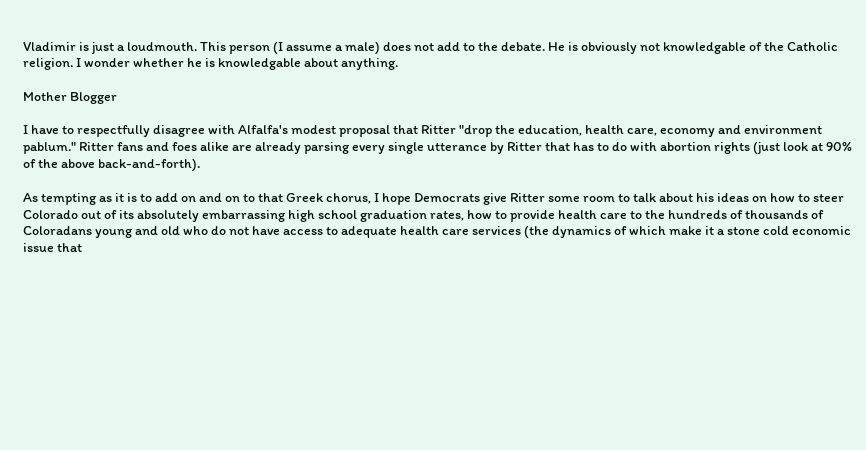Vladimir is just a loudmouth. This person (I assume a male) does not add to the debate. He is obviously not knowledgable of the Catholic religion. I wonder whether he is knowledgable about anything.

Mother Blogger

I have to respectfully disagree with Alfalfa's modest proposal that Ritter "drop the education, health care, economy and environment pablum." Ritter fans and foes alike are already parsing every single utterance by Ritter that has to do with abortion rights (just look at 90% of the above back-and-forth).

As tempting as it is to add on and on to that Greek chorus, I hope Democrats give Ritter some room to talk about his ideas on how to steer Colorado out of its absolutely embarrassing high school graduation rates, how to provide health care to the hundreds of thousands of Coloradans young and old who do not have access to adequate health care services (the dynamics of which make it a stone cold economic issue that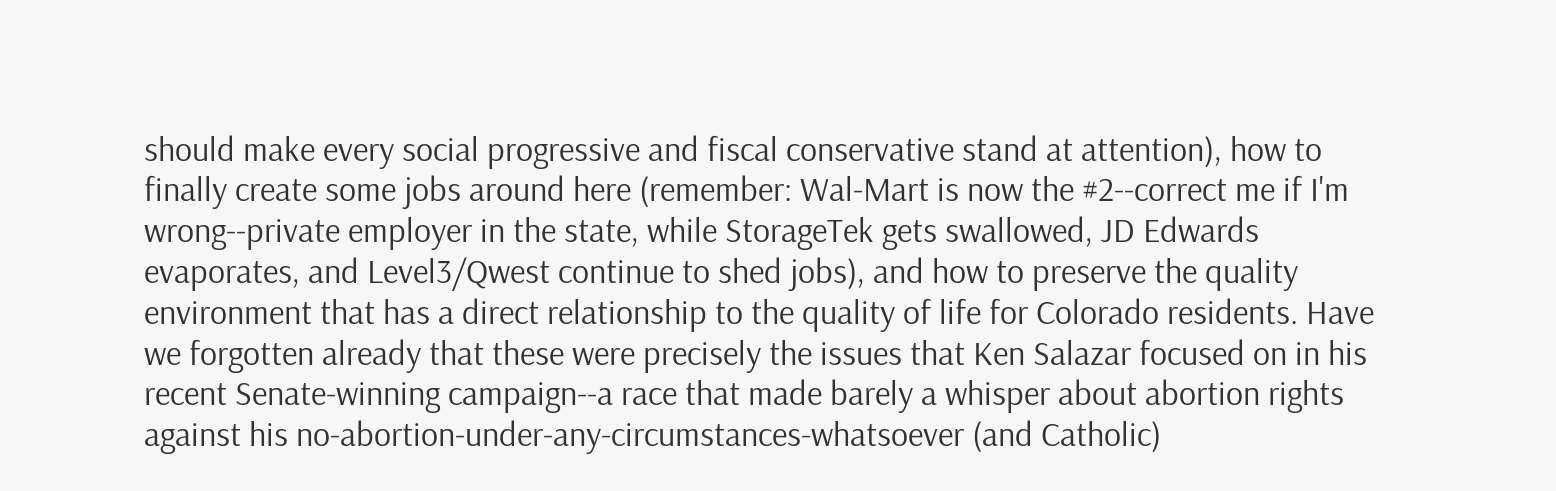should make every social progressive and fiscal conservative stand at attention), how to finally create some jobs around here (remember: Wal-Mart is now the #2--correct me if I'm wrong--private employer in the state, while StorageTek gets swallowed, JD Edwards evaporates, and Level3/Qwest continue to shed jobs), and how to preserve the quality environment that has a direct relationship to the quality of life for Colorado residents. Have we forgotten already that these were precisely the issues that Ken Salazar focused on in his recent Senate-winning campaign--a race that made barely a whisper about abortion rights against his no-abortion-under-any-circumstances-whatsoever (and Catholic)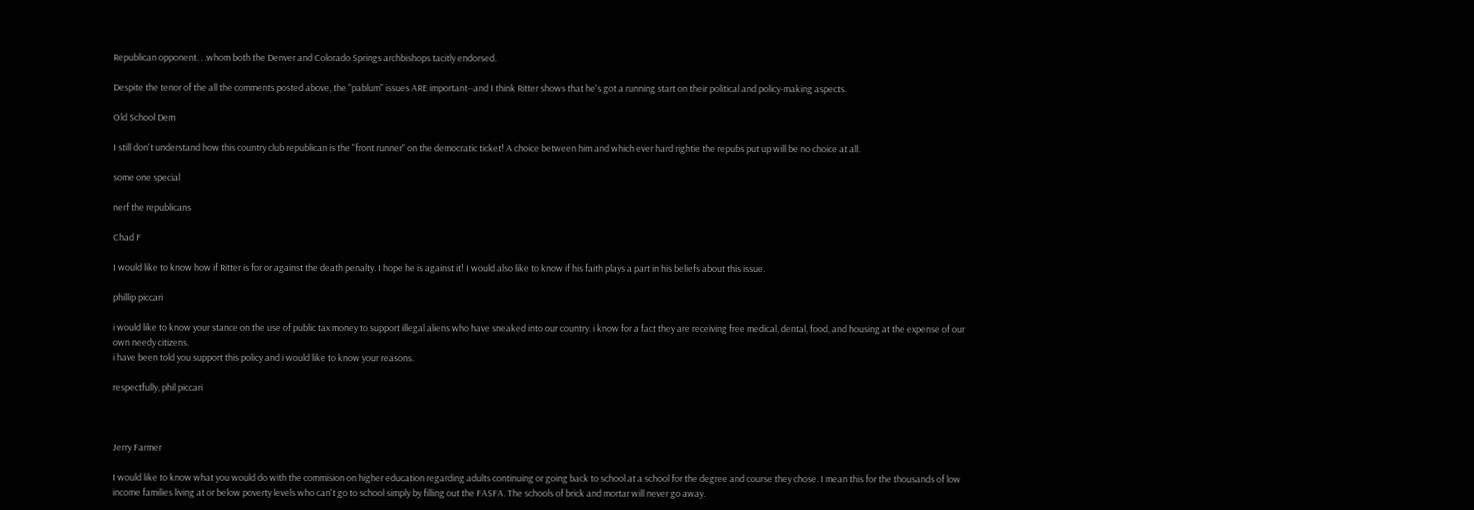Republican opponent. . .whom both the Denver and Colorado Springs archbishops tacitly endorsed.

Despite the tenor of the all the comments posted above, the "pablum" issues ARE important--and I think Ritter shows that he's got a running start on their political and policy-making aspects.

Old School Dem

I still don't understand how this country club republican is the "front runner" on the democratic ticket! A choice between him and which ever hard rightie the repubs put up will be no choice at all.

some one special

nerf the republicans

Chad F

I would like to know how if Ritter is for or against the death penalty. I hope he is against it! I would also like to know if his faith plays a part in his beliefs about this issue.

phillip piccari

i would like to know your stance on the use of public tax money to support illegal aliens who have sneaked into our country. i know for a fact they are receiving free medical, dental, food, and housing at the expense of our own needy citizens.
i have been told you support this policy and i would like to know your reasons.

respectfully, phil piccari



Jerry Farmer

I would like to know what you would do with the commision on higher education regarding adults continuing or going back to school at a school for the degree and course they chose. I mean this for the thousands of low income families living at or below poverty levels who can't go to school simply by filling out the FASFA. The schools of brick and mortar will never go away.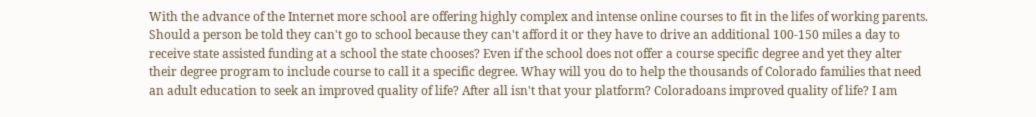With the advance of the Internet more school are offering highly complex and intense online courses to fit in the lifes of working parents. Should a person be told they can't go to school because they can't afford it or they have to drive an additional 100-150 miles a day to receive state assisted funding at a school the state chooses? Even if the school does not offer a course specific degree and yet they alter their degree program to include course to call it a specific degree. Whay will you do to help the thousands of Colorado families that need an adult education to seek an improved quality of life? After all isn't that your platform? Coloradoans improved quality of life? I am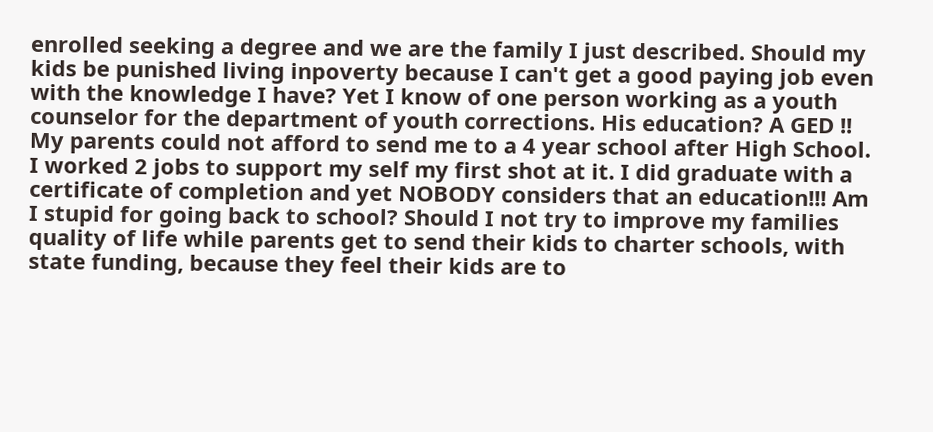enrolled seeking a degree and we are the family I just described. Should my kids be punished living inpoverty because I can't get a good paying job even with the knowledge I have? Yet I know of one person working as a youth counselor for the department of youth corrections. His education? A GED !! My parents could not afford to send me to a 4 year school after High School. I worked 2 jobs to support my self my first shot at it. I did graduate with a certificate of completion and yet NOBODY considers that an education!!! Am I stupid for going back to school? Should I not try to improve my families quality of life while parents get to send their kids to charter schools, with state funding, because they feel their kids are to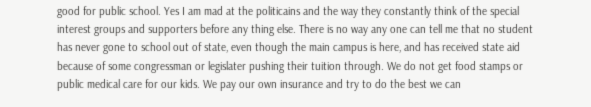good for public school. Yes I am mad at the politicains and the way they constantly think of the special interest groups and supporters before any thing else. There is no way any one can tell me that no student has never gone to school out of state, even though the main campus is here, and has received state aid because of some congressman or legislater pushing their tuition through. We do not get food stamps or public medical care for our kids. We pay our own insurance and try to do the best we can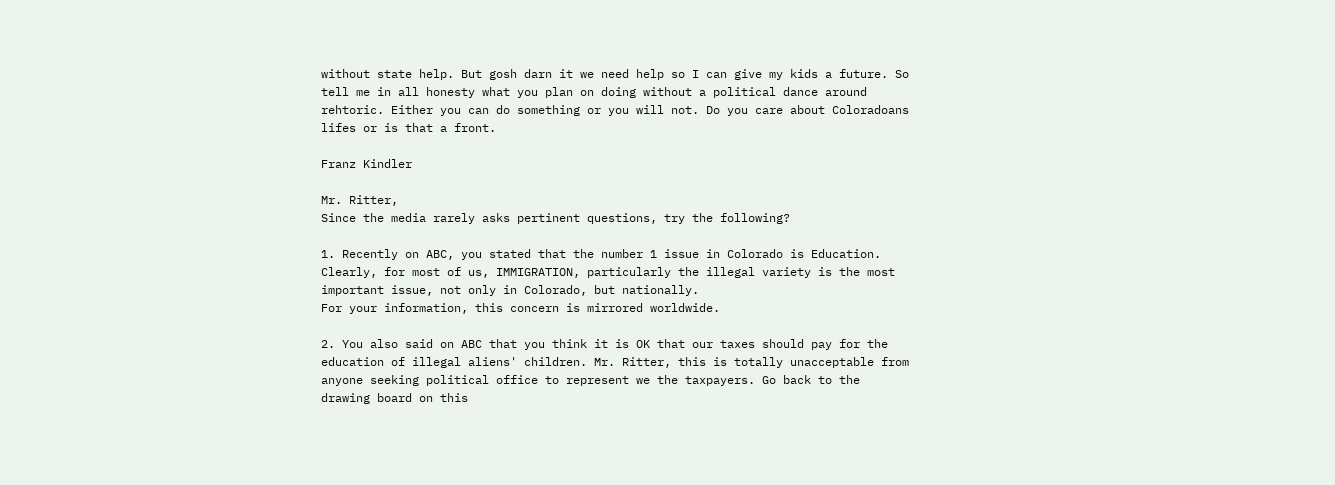without state help. But gosh darn it we need help so I can give my kids a future. So tell me in all honesty what you plan on doing without a political dance around rehtoric. Either you can do something or you will not. Do you care about Coloradoans lifes or is that a front.

Franz Kindler

Mr. Ritter,
Since the media rarely asks pertinent questions, try the following?

1. Recently on ABC, you stated that the number 1 issue in Colorado is Education. Clearly, for most of us, IMMIGRATION, particularly the illegal variety is the most important issue, not only in Colorado, but nationally.
For your information, this concern is mirrored worldwide.

2. You also said on ABC that you think it is OK that our taxes should pay for the education of illegal aliens' children. Mr. Ritter, this is totally unacceptable from anyone seeking political office to represent we the taxpayers. Go back to the drawing board on this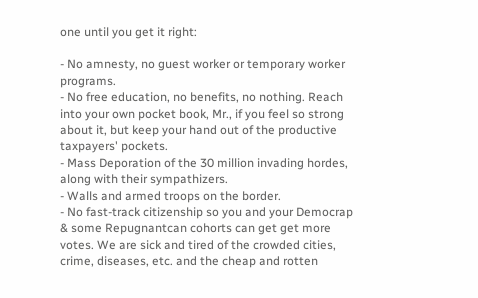one until you get it right:

- No amnesty, no guest worker or temporary worker programs.
- No free education, no benefits, no nothing. Reach into your own pocket book, Mr., if you feel so strong about it, but keep your hand out of the productive taxpayers' pockets.
- Mass Deporation of the 30 million invading hordes, along with their sympathizers.
- Walls and armed troops on the border.
- No fast-track citizenship so you and your Democrap & some Repugnantcan cohorts can get get more votes. We are sick and tired of the crowded cities, crime, diseases, etc. and the cheap and rotten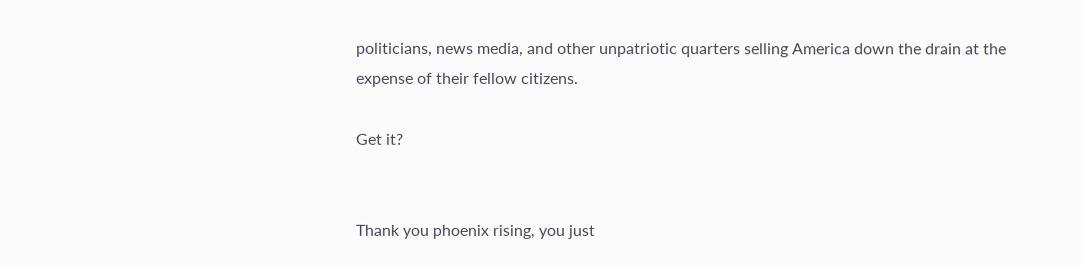politicians, news media, and other unpatriotic quarters selling America down the drain at the expense of their fellow citizens.

Get it?


Thank you phoenix rising, you just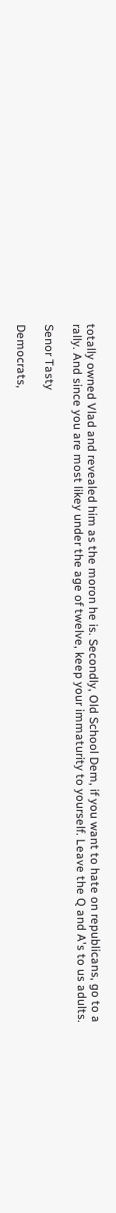totally owned Vlad and revealed him as the moron he is. Secondly, Old School Dem, if you want to hate on republicans, go to a rally. And since you are most likey under the age of twelve, keep your immaturity to yourself. Leave the Q and A's to us adults.

Senor Tasty

Democrats,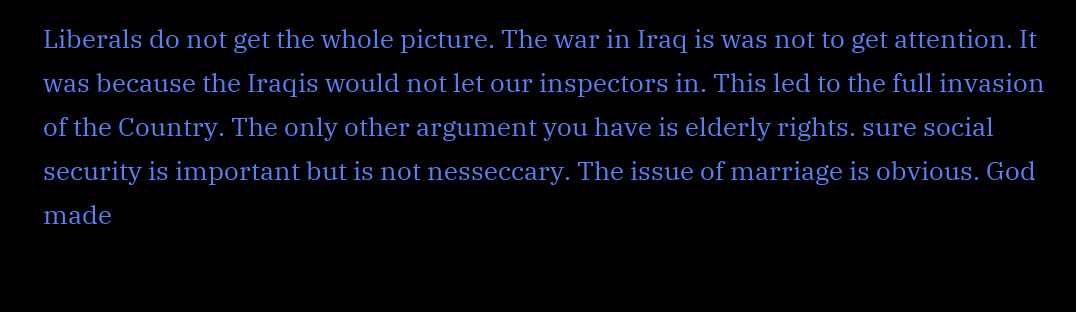Liberals do not get the whole picture. The war in Iraq is was not to get attention. It was because the Iraqis would not let our inspectors in. This led to the full invasion of the Country. The only other argument you have is elderly rights. sure social security is important but is not nesseccary. The issue of marriage is obvious. God made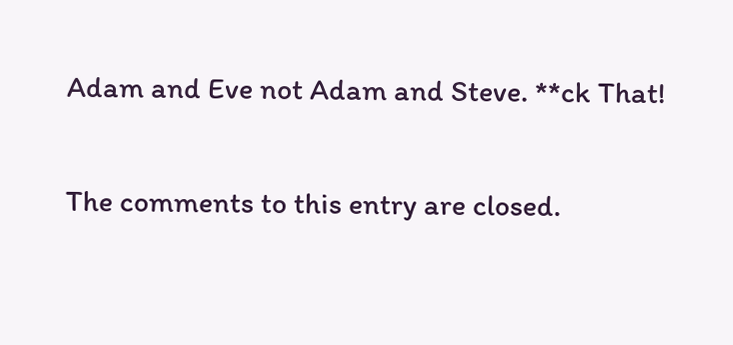Adam and Eve not Adam and Steve. **ck That!

The comments to this entry are closed.